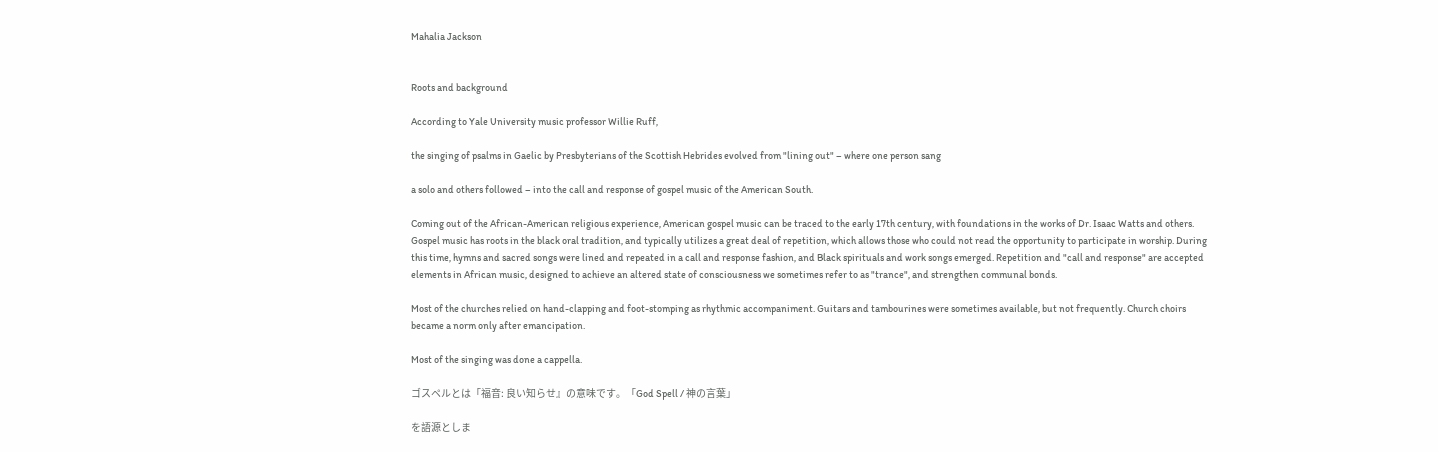Mahalia Jackson


Roots and background

According to Yale University music professor Willie Ruff,

the singing of psalms in Gaelic by Presbyterians of the Scottish Hebrides evolved from "lining out" – where one person sang

a solo and others followed – into the call and response of gospel music of the American South.

Coming out of the African-American religious experience, American gospel music can be traced to the early 17th century, with foundations in the works of Dr. Isaac Watts and others. Gospel music has roots in the black oral tradition, and typically utilizes a great deal of repetition, which allows those who could not read the opportunity to participate in worship. During this time, hymns and sacred songs were lined and repeated in a call and response fashion, and Black spirituals and work songs emerged. Repetition and "call and response" are accepted elements in African music, designed to achieve an altered state of consciousness we sometimes refer to as "trance", and strengthen communal bonds.

Most of the churches relied on hand-clapping and foot-stomping as rhythmic accompaniment. Guitars and tambourines were sometimes available, but not frequently. Church choirs became a norm only after emancipation.

Most of the singing was done a cappella.

ゴスペルとは「福音: 良い知らせ』の意味です。「God Spell / 神の言葉」

を語源としま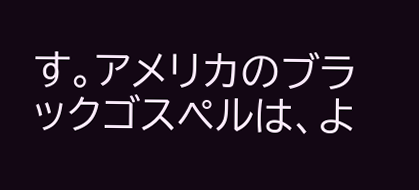す。アメリカのブラックゴスペルは、よ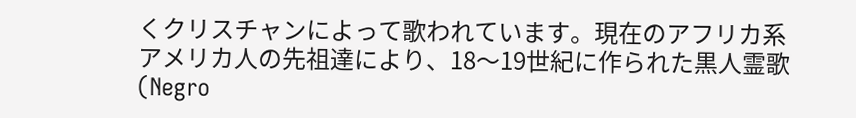くクリスチャンによって歌われています。現在のアフリカ系アメリカ人の先祖達により、18〜19世紀に作られた黒人霊歌(Negro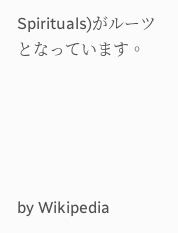Spirituals)がルーツとなっています。





by Wikipedia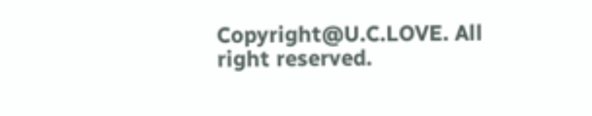Copyright@U.C.LOVE. All right reserved.